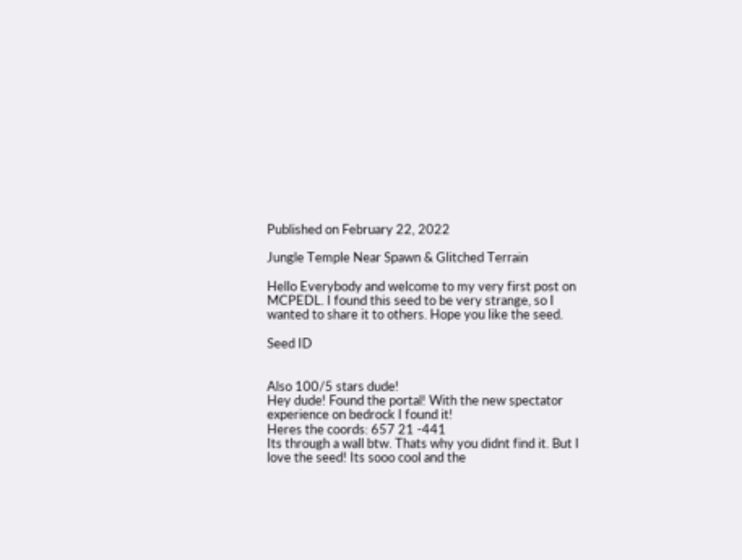Published on February 22, 2022

Jungle Temple Near Spawn & Glitched Terrain

Hello Everybody and welcome to my very first post on MCPEDL. I found this seed to be very strange, so I wanted to share it to others. Hope you like the seed.

Seed ID


Also 100/5 stars dude!
Hey dude! Found the portal! With the new spectator experience on bedrock I found it!
Heres the coords: 657 21 -441
Its through a wall btw. Thats why you didnt find it. But I love the seed! Its sooo cool and the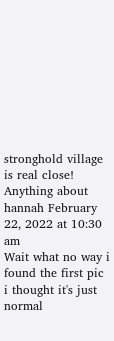stronghold village is real close!
Anything about hannah February 22, 2022 at 10:30 am
Wait what no way i found the first pic i thought it's just normal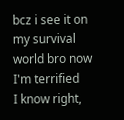bcz i see it on my survival world bro now I'm terrified
I know right,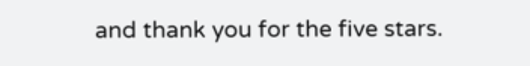and thank you for the five stars.